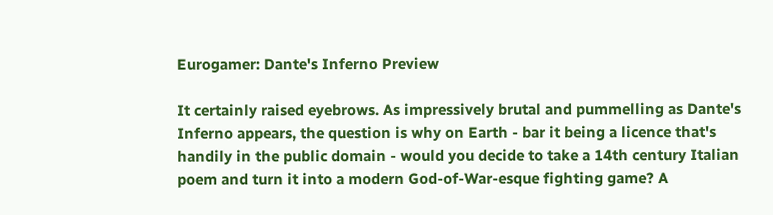Eurogamer: Dante's Inferno Preview

It certainly raised eyebrows. As impressively brutal and pummelling as Dante's Inferno appears, the question is why on Earth - bar it being a licence that's handily in the public domain - would you decide to take a 14th century Italian poem and turn it into a modern God-of-War-esque fighting game? A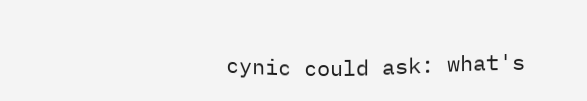cynic could ask: what's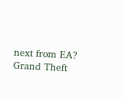next from EA? Grand Theft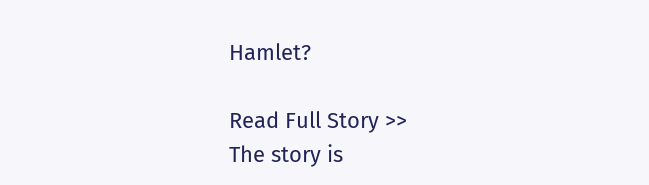Hamlet?

Read Full Story >>
The story is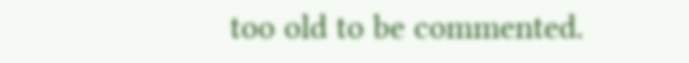too old to be commented.